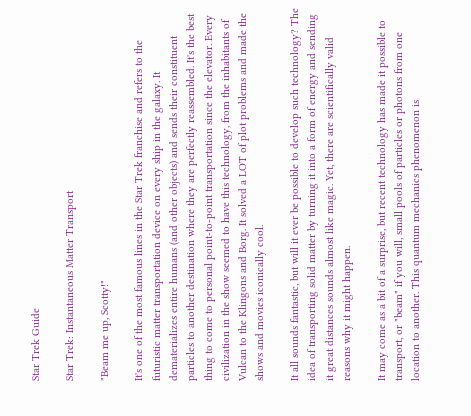Star Trek Guide

Star Trek: Instantaneous Matter Transport

"Beam me up, Scotty!"

It's one of the most famous lines in the Star Trek franchise and refers to the futuristic matter transportation device on every ship in the galaxy. It dematerializes entire humans (and other objects) and sends their constituent particles to another destination where they are perfectly reassembled. It's the best thing to come to personal point-to-point transportation since the elevator. Every civilization in the show seemed to have this technology, from the inhabitants of Vulcan to the Klingons and Borg. It solved a LOT of plot problems and made the shows and movies iconically cool.

It all sounds fantastic, but will it ever be possible to develop such technology? The idea of transporting solid matter by turning it into a form of energy and sending it great distances sounds almost like magic. Yet, there are scientifically valid reasons why it might happen.

It may come as a bit of a surprise, but recent technology has made it possible to transport, or "beam" if you will, small pools of particles or photons from one location to another. This quantum mechanics phenomenon is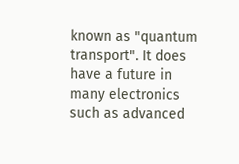known as "quantum transport". It does have a future in many electronics such as advanced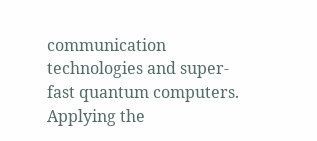communication technologies and super-fast quantum computers. Applying the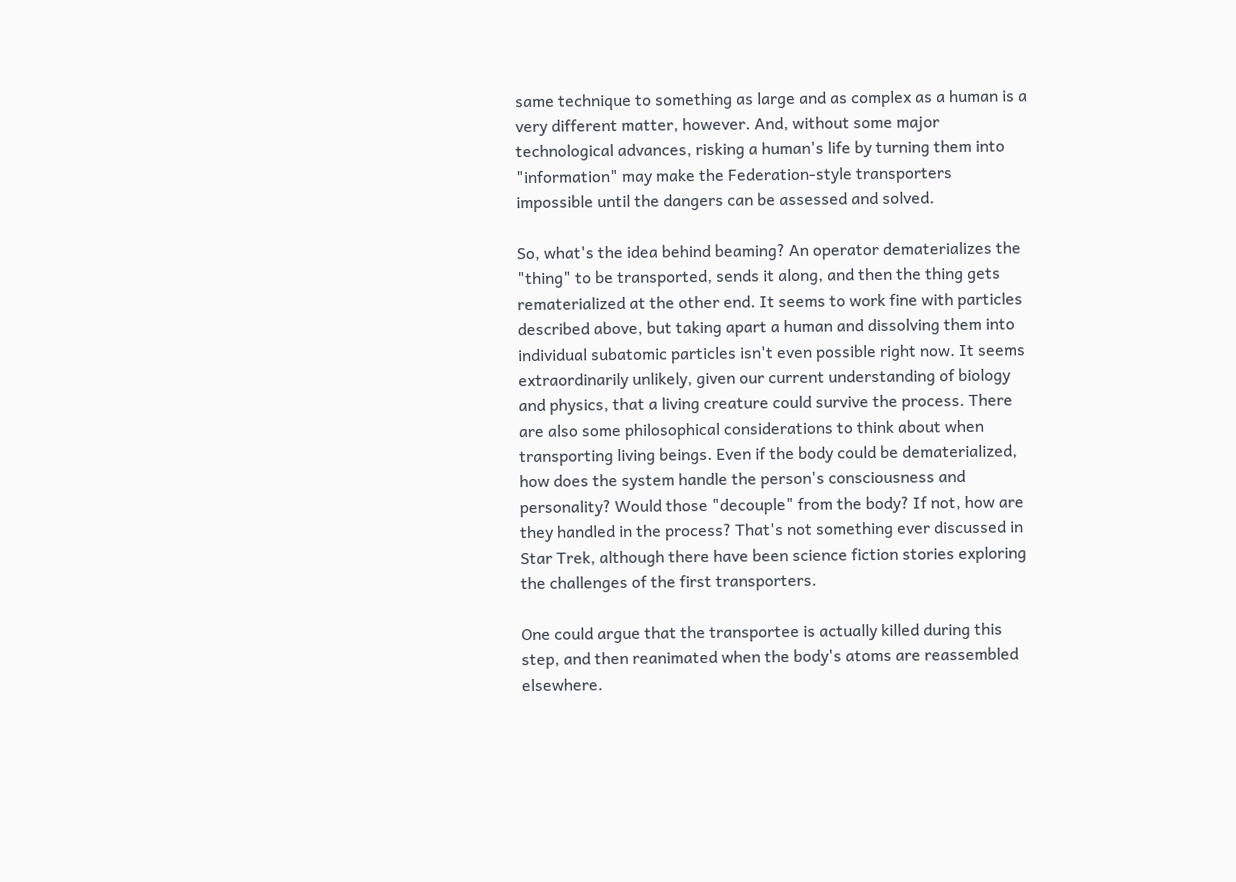same technique to something as large and as complex as a human is a very different matter, however. And, without some major technological advances, risking a human's life by turning them into "information" may make the Federation-style transporters impossible until the dangers can be assessed and solved.

So, what's the idea behind beaming? An operator dematerializes the "thing" to be transported, sends it along, and then the thing gets rematerialized at the other end. It seems to work fine with particles described above, but taking apart a human and dissolving them into individual subatomic particles isn't even possible right now. It seems extraordinarily unlikely, given our current understanding of biology and physics, that a living creature could survive the process. There are also some philosophical considerations to think about when transporting living beings. Even if the body could be dematerialized, how does the system handle the person's consciousness and personality? Would those "decouple" from the body? If not, how are they handled in the process? That's not something ever discussed in Star Trek, although there have been science fiction stories exploring the challenges of the first transporters.

One could argue that the transportee is actually killed during this step, and then reanimated when the body's atoms are reassembled elsewhere.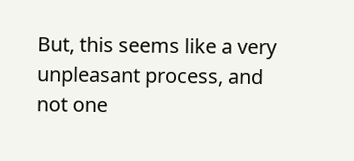But, this seems like a very unpleasant process, and not one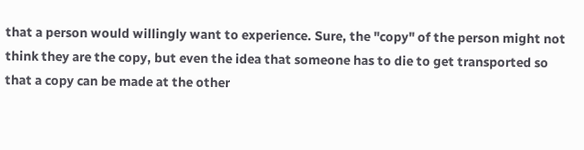that a person would willingly want to experience. Sure, the "copy" of the person might not think they are the copy, but even the idea that someone has to die to get transported so that a copy can be made at the other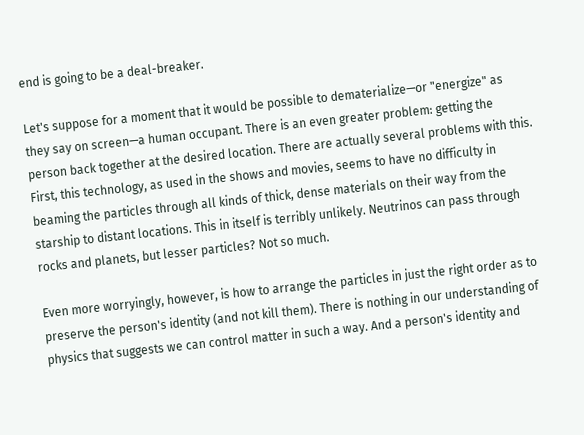end is going to be a deal-breaker.

Let's suppose for a moment that it would be possible to dematerialize—or "energize" as they say on screen—a human occupant. There is an even greater problem: getting the person back together at the desired location. There are actually several problems with this. First, this technology, as used in the shows and movies, seems to have no difficulty in beaming the particles through all kinds of thick, dense materials on their way from the starship to distant locations. This in itself is terribly unlikely. Neutrinos can pass through rocks and planets, but lesser particles? Not so much.

Even more worryingly, however, is how to arrange the particles in just the right order as to preserve the person's identity (and not kill them). There is nothing in our understanding of physics that suggests we can control matter in such a way. And a person's identity and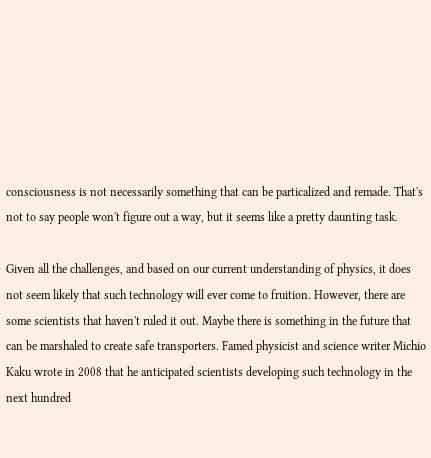consciousness is not necessarily something that can be particalized and remade. That's not to say people won't figure out a way, but it seems like a pretty daunting task.

Given all the challenges, and based on our current understanding of physics, it does not seem likely that such technology will ever come to fruition. However, there are some scientists that haven't ruled it out. Maybe there is something in the future that can be marshaled to create safe transporters. Famed physicist and science writer Michio Kaku wrote in 2008 that he anticipated scientists developing such technology in the next hundred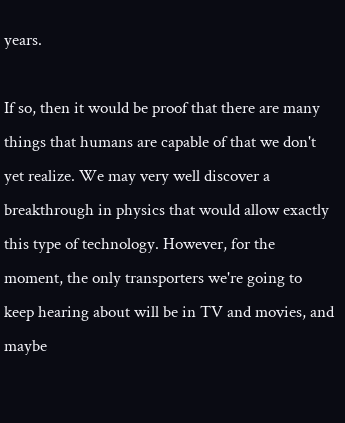years.

If so, then it would be proof that there are many things that humans are capable of that we don't yet realize. We may very well discover a breakthrough in physics that would allow exactly this type of technology. However, for the moment, the only transporters we're going to keep hearing about will be in TV and movies, and maybe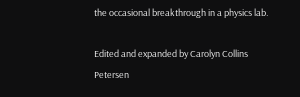the occasional breakthrough in a physics lab.

Edited and expanded by Carolyn Collins Petersen